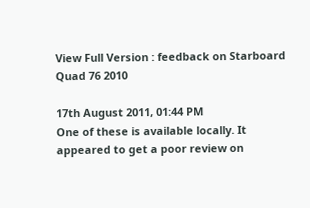View Full Version : feedback on Starboard Quad 76 2010

17th August 2011, 01:44 PM
One of these is available locally. It appeared to get a poor review on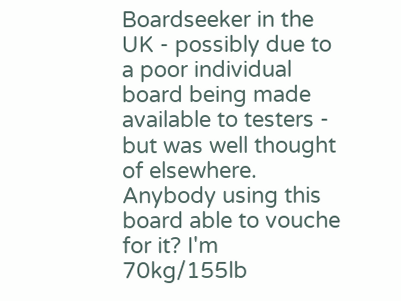Boardseeker in the UK - possibly due to a poor individual board being made available to testers - but was well thought of elsewhere. Anybody using this board able to vouche for it? I'm 70kg/155lb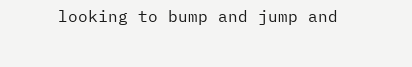looking to bump and jump and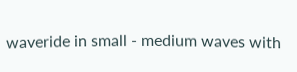waveride in small - medium waves with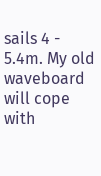sails 4 - 5.4m. My old waveboard will cope with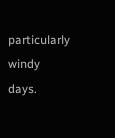particularly windy days.